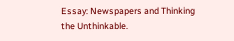Essay: Newspapers and Thinking the Unthinkable.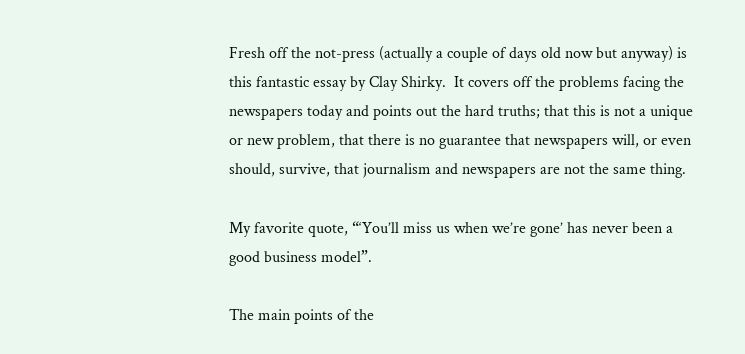Fresh off the not-press (actually a couple of days old now but anyway) is this fantastic essay by Clay Shirky.  It covers off the problems facing the newspapers today and points out the hard truths; that this is not a unique or new problem, that there is no guarantee that newspapers will, or even should, survive, that journalism and newspapers are not the same thing.

My favorite quote, “‘You’ll miss us when we’re gone’ has never been a good business model”.

The main points of the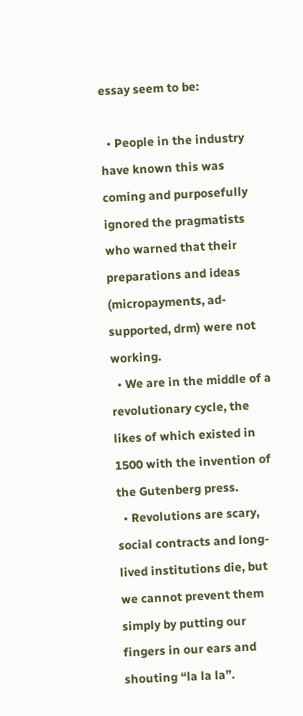essay seem to be:

  • People in the industry have known this was coming and purposefully ignored the pragmatists who warned that their preparations and ideas (micropayments, ad-supported, drm) were not working.
  • We are in the middle of a revolutionary cycle, the likes of which existed in 1500 with the invention of the Gutenberg press.
  • Revolutions are scary, social contracts and long-lived institutions die, but we cannot prevent them simply by putting our fingers in our ears and shouting “la la la”.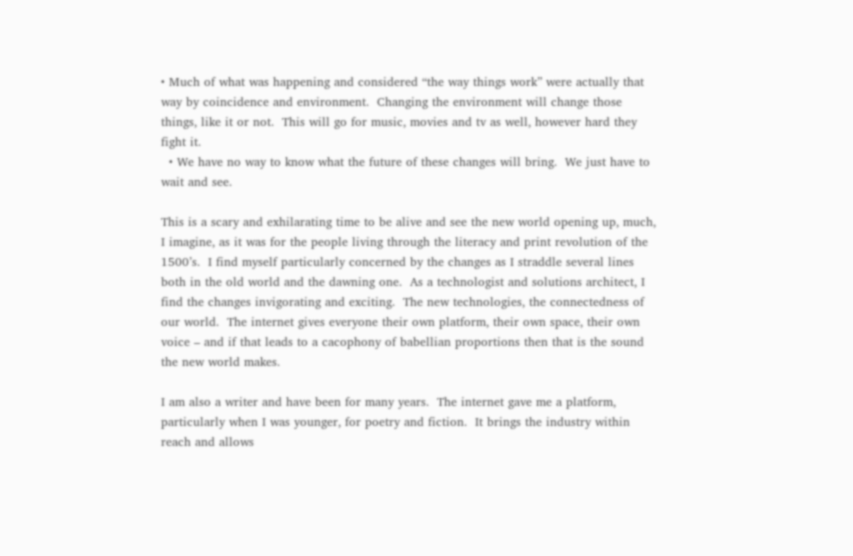• Much of what was happening and considered “the way things work” were actually that way by coincidence and environment.  Changing the environment will change those things, like it or not.  This will go for music, movies and tv as well, however hard they fight it.
  • We have no way to know what the future of these changes will bring.  We just have to wait and see.

This is a scary and exhilarating time to be alive and see the new world opening up, much, I imagine, as it was for the people living through the literacy and print revolution of the 1500’s.  I find myself particularly concerned by the changes as I straddle several lines both in the old world and the dawning one.  As a technologist and solutions architect, I find the changes invigorating and exciting.  The new technologies, the connectedness of our world.  The internet gives everyone their own platform, their own space, their own voice – and if that leads to a cacophony of babellian proportions then that is the sound the new world makes.

I am also a writer and have been for many years.  The internet gave me a platform, particularly when I was younger, for poetry and fiction.  It brings the industry within reach and allows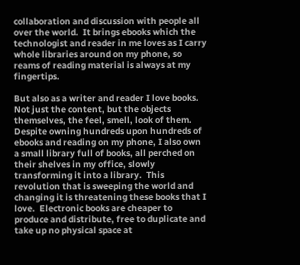collaboration and discussion with people all over the world.  It brings ebooks which the technologist and reader in me loves as I carry whole libraries around on my phone, so reams of reading material is always at my fingertips.

But also as a writer and reader I love books.  Not just the content, but the objects themselves, the feel, smell, look of them.  Despite owning hundreds upon hundreds of ebooks and reading on my phone, I also own a small library full of books, all perched on their shelves in my office, slowly transforming it into a library.  This revolution that is sweeping the world and changing it is threatening these books that I love.  Electronic books are cheaper to produce and distribute, free to duplicate and take up no physical space at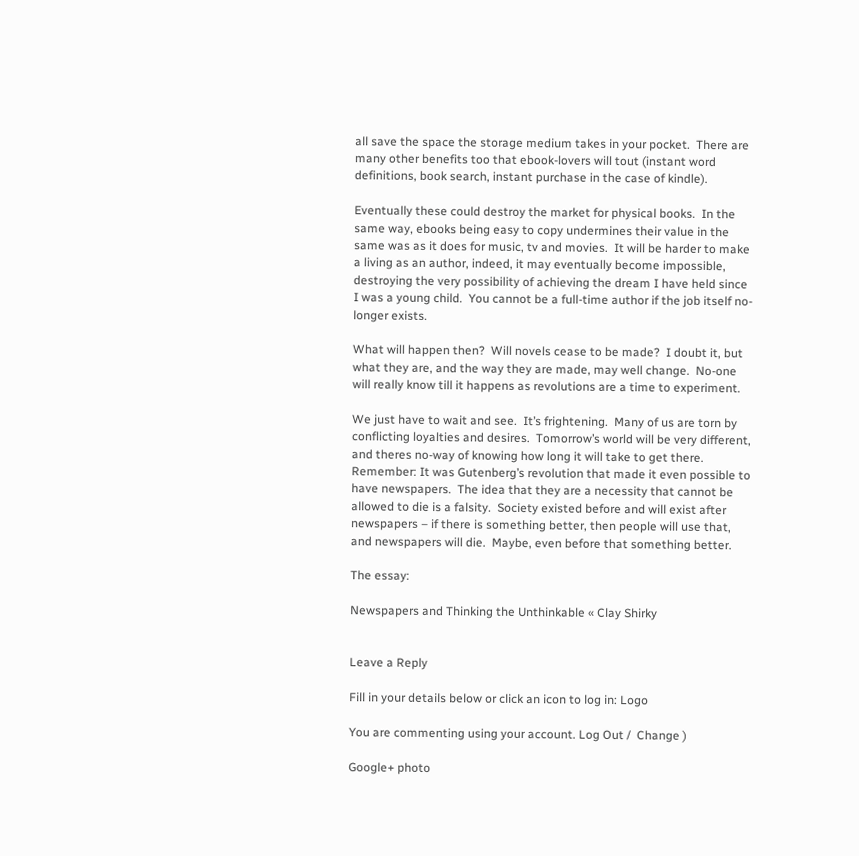all save the space the storage medium takes in your pocket.  There are many other benefits too that ebook-lovers will tout (instant word definitions, book search, instant purchase in the case of kindle).

Eventually these could destroy the market for physical books.  In the same way, ebooks being easy to copy undermines their value in the same was as it does for music, tv and movies.  It will be harder to make a living as an author, indeed, it may eventually become impossible, destroying the very possibility of achieving the dream I have held since I was a young child.  You cannot be a full-time author if the job itself no-longer exists.

What will happen then?  Will novels cease to be made?  I doubt it, but what they are, and the way they are made, may well change.  No-one will really know till it happens as revolutions are a time to experiment.

We just have to wait and see.  It’s frightening.  Many of us are torn by conflicting loyalties and desires.  Tomorrow’s world will be very different, and theres no-way of knowing how long it will take to get there.  Remember: It was Gutenberg’s revolution that made it even possible to have newspapers.  The idea that they are a necessity that cannot be allowed to die is a falsity.  Society existed before and will exist after newspapers – if there is something better, then people will use that, and newspapers will die.  Maybe, even before that something better.

The essay:

Newspapers and Thinking the Unthinkable « Clay Shirky


Leave a Reply

Fill in your details below or click an icon to log in: Logo

You are commenting using your account. Log Out /  Change )

Google+ photo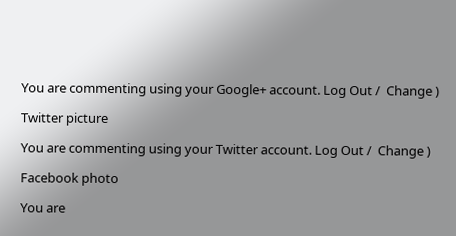You are commenting using your Google+ account. Log Out /  Change )

Twitter picture

You are commenting using your Twitter account. Log Out /  Change )

Facebook photo

You are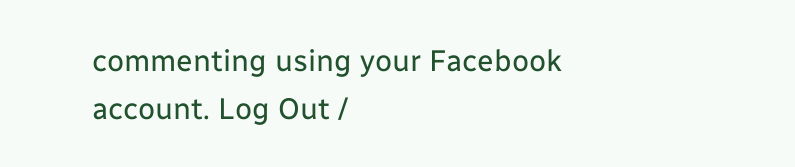commenting using your Facebook account. Log Out /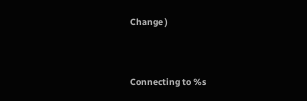Change )


Connecting to %s